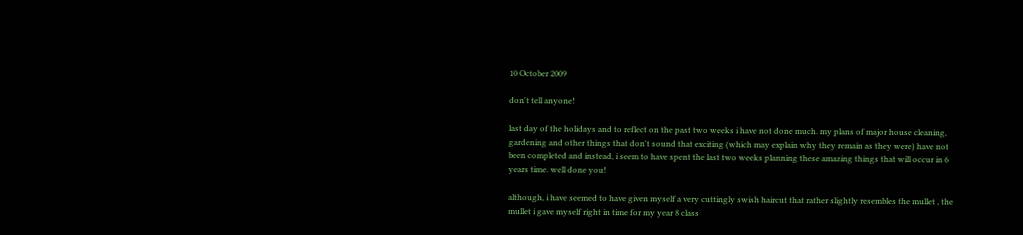10 October 2009

don't tell anyone!

last day of the holidays and to reflect on the past two weeks i have not done much. my plans of major house cleaning, gardening and other things that don't sound that exciting (which may explain why they remain as they were) have not been completed and instead, i seem to have spent the last two weeks planning these amazing things that will occur in 6 years time. well done you!

although, i have seemed to have given myself a very cuttingly swish haircut that rather slightly resembles the mullet , the mullet i gave myself right in time for my year 8 class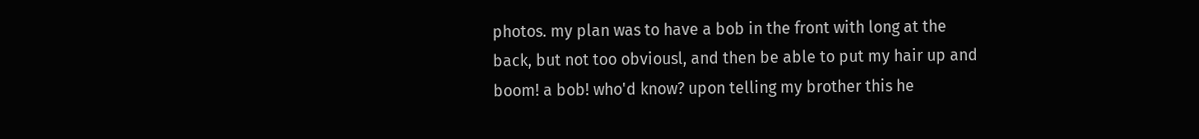photos. my plan was to have a bob in the front with long at the back, but not too obviousl, and then be able to put my hair up and boom! a bob! who'd know? upon telling my brother this he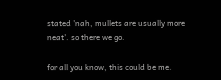stated 'nah, mullets are usually more neat'. so there we go.

for all you know, this could be me.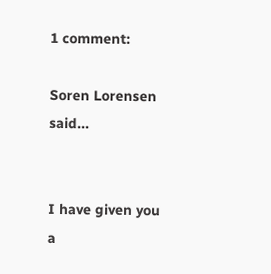1 comment:

Soren Lorensen said...


I have given you a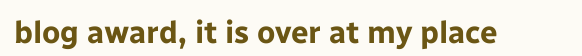blog award, it is over at my place